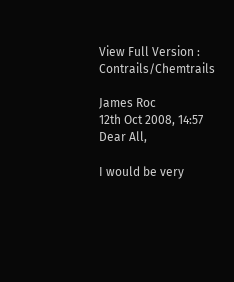View Full Version : Contrails/Chemtrails

James Roc
12th Oct 2008, 14:57
Dear All,

I would be very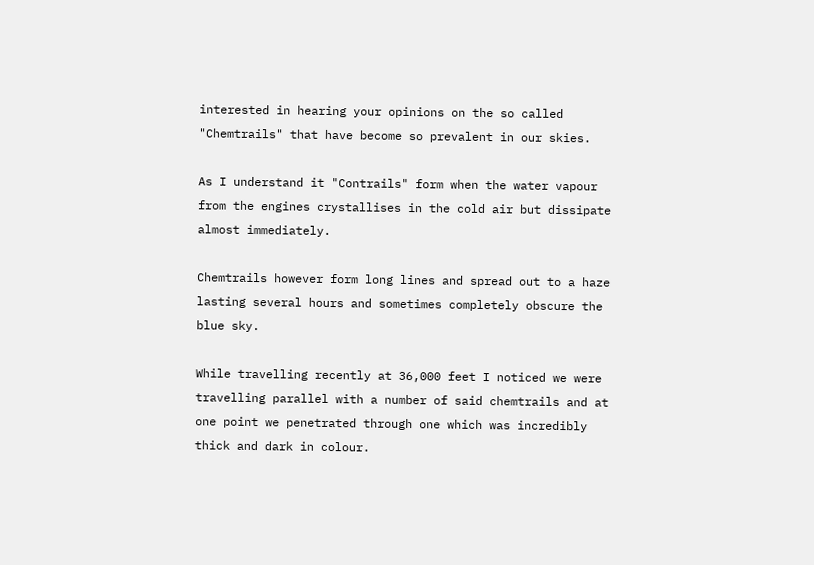interested in hearing your opinions on the so called "Chemtrails" that have become so prevalent in our skies.

As I understand it "Contrails" form when the water vapour from the engines crystallises in the cold air but dissipate almost immediately.

Chemtrails however form long lines and spread out to a haze lasting several hours and sometimes completely obscure the blue sky.

While travelling recently at 36,000 feet I noticed we were travelling parallel with a number of said chemtrails and at one point we penetrated through one which was incredibly thick and dark in colour.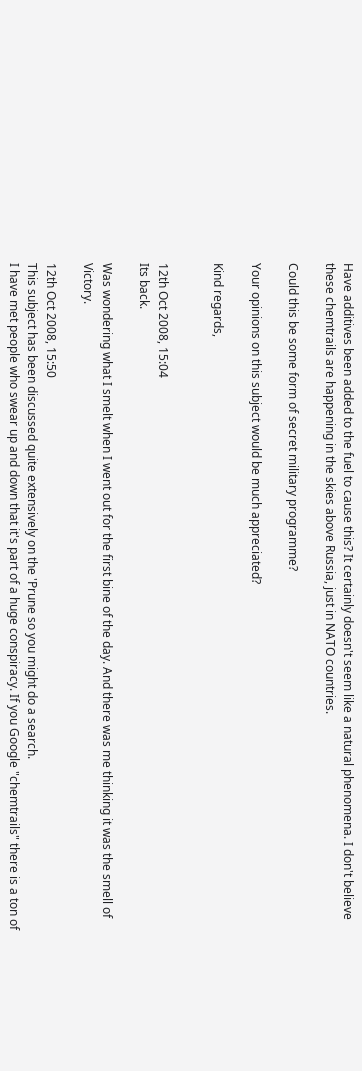Have additives been added to the fuel to cause this? It certainly doesn't seem like a natural phenomena. I don't believe these chemtrails are happening in the skies above Russia, just in NATO countries.

Could this be some form of secret military programme?

Your opinions on this subject would be much appreciated?

Kind regards,


12th Oct 2008, 15:04
Its back.

Was wondering what I smelt when I went out for the first bine of the day. And there was me thinking it was the smell of Victory.

12th Oct 2008, 15:50
This subject has been discussed quite extensively on the 'Prune so you might do a search.
I have met people who swear up and down that it's part of a huge conspiracy. If you Google "chemtrails" there is a ton of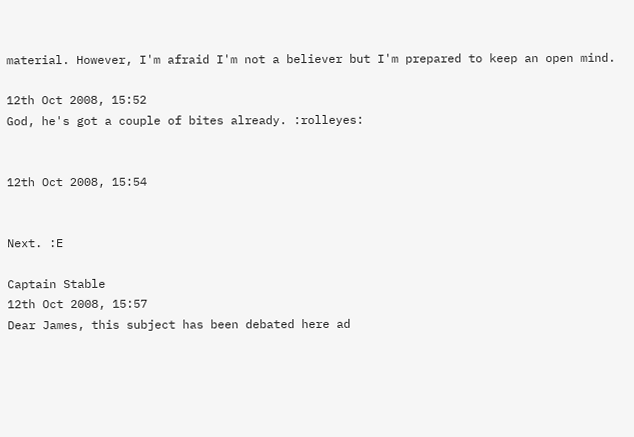material. However, I'm afraid I'm not a believer but I'm prepared to keep an open mind.

12th Oct 2008, 15:52
God, he's got a couple of bites already. :rolleyes:


12th Oct 2008, 15:54


Next. :E

Captain Stable
12th Oct 2008, 15:57
Dear James, this subject has been debated here ad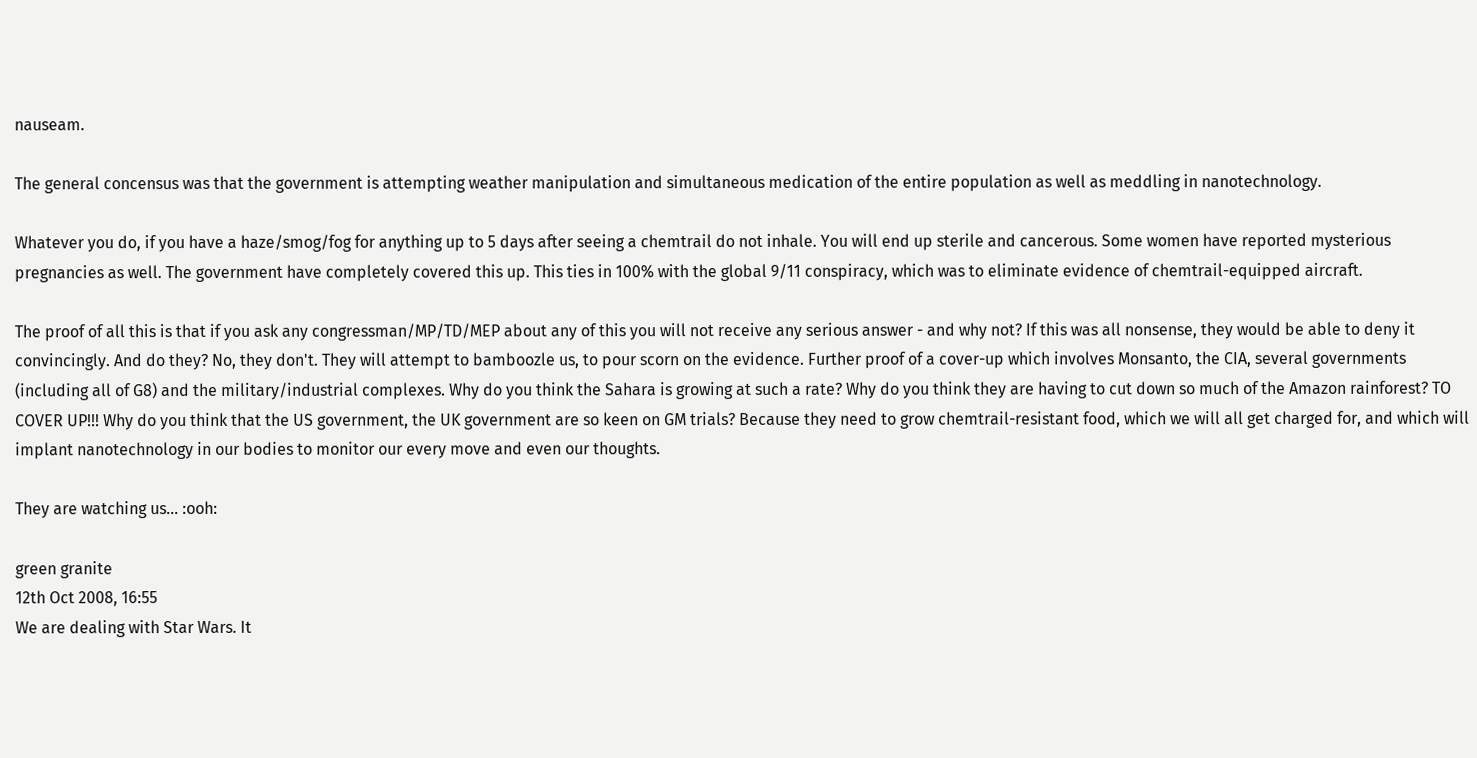nauseam.

The general concensus was that the government is attempting weather manipulation and simultaneous medication of the entire population as well as meddling in nanotechnology.

Whatever you do, if you have a haze/smog/fog for anything up to 5 days after seeing a chemtrail do not inhale. You will end up sterile and cancerous. Some women have reported mysterious pregnancies as well. The government have completely covered this up. This ties in 100% with the global 9/11 conspiracy, which was to eliminate evidence of chemtrail-equipped aircraft.

The proof of all this is that if you ask any congressman/MP/TD/MEP about any of this you will not receive any serious answer - and why not? If this was all nonsense, they would be able to deny it convincingly. And do they? No, they don't. They will attempt to bamboozle us, to pour scorn on the evidence. Further proof of a cover-up which involves Monsanto, the CIA, several governments (including all of G8) and the military/industrial complexes. Why do you think the Sahara is growing at such a rate? Why do you think they are having to cut down so much of the Amazon rainforest? TO COVER UP!!! Why do you think that the US government, the UK government are so keen on GM trials? Because they need to grow chemtrail-resistant food, which we will all get charged for, and which will implant nanotechnology in our bodies to monitor our every move and even our thoughts.

They are watching us... :ooh:

green granite
12th Oct 2008, 16:55
We are dealing with Star Wars. It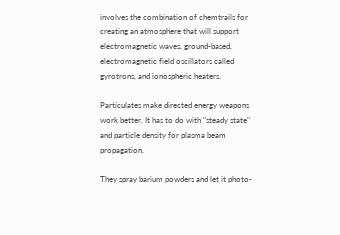involves the combination of chemtrails for creating an atmosphere that will support electromagnetic waves, ground-based, electromagnetic field oscillators called gyrotrons, and ionospheric heaters.

Particulates make directed energy weapons work better. It has to do with "steady state" and particle density for plasma beam propagation.

They spray barium powders and let it photo-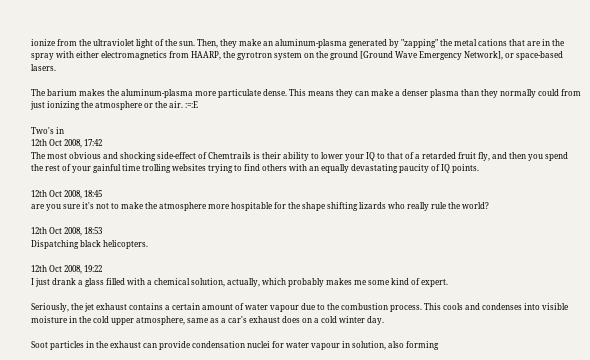ionize from the ultraviolet light of the sun. Then, they make an aluminum-plasma generated by "zapping" the metal cations that are in the spray with either electromagnetics from HAARP, the gyrotron system on the ground [Ground Wave Emergency Network], or space-based lasers.

The barium makes the aluminum-plasma more particulate dense. This means they can make a denser plasma than they normally could from just ionizing the atmosphere or the air. :=:E

Two's in
12th Oct 2008, 17:42
The most obvious and shocking side-effect of Chemtrails is their ability to lower your IQ to that of a retarded fruit fly, and then you spend the rest of your gainful time trolling websites trying to find others with an equally devastating paucity of IQ points.

12th Oct 2008, 18:45
are you sure it's not to make the atmosphere more hospitable for the shape shifting lizards who really rule the world?

12th Oct 2008, 18:53
Dispatching black helicopters.

12th Oct 2008, 19:22
I just drank a glass filled with a chemical solution, actually, which probably makes me some kind of expert.

Seriously, the jet exhaust contains a certain amount of water vapour due to the combustion process. This cools and condenses into visible moisture in the cold upper atmosphere, same as a car's exhaust does on a cold winter day.

Soot particles in the exhaust can provide condensation nuclei for water vapour in solution, also forming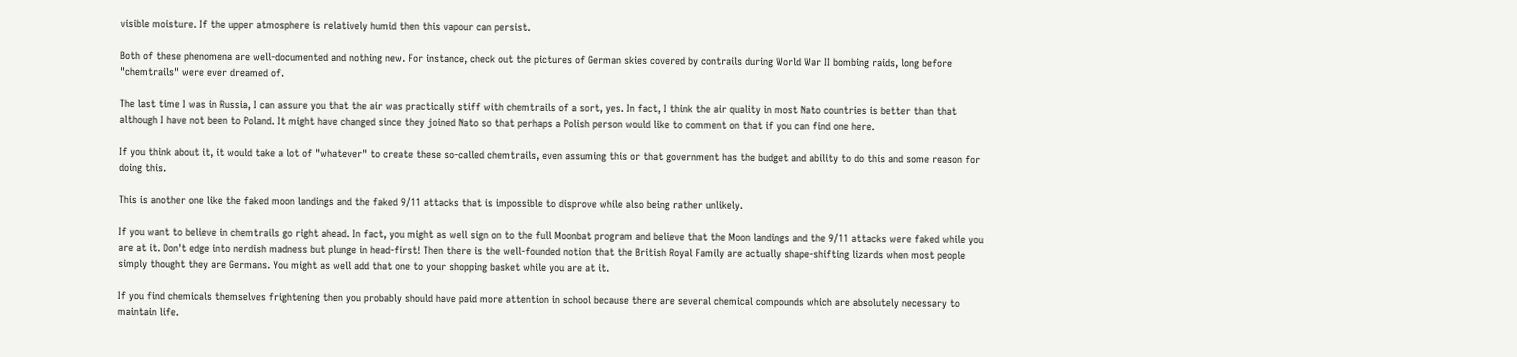visible moisture. If the upper atmosphere is relatively humid then this vapour can persist.

Both of these phenomena are well-documented and nothing new. For instance, check out the pictures of German skies covered by contrails during World War II bombing raids, long before "chemtrails" were ever dreamed of.

The last time I was in Russia, I can assure you that the air was practically stiff with chemtrails of a sort, yes. In fact, I think the air quality in most Nato countries is better than that although I have not been to Poland. It might have changed since they joined Nato so that perhaps a Polish person would like to comment on that if you can find one here.

If you think about it, it would take a lot of "whatever" to create these so-called chemtrails, even assuming this or that government has the budget and ability to do this and some reason for doing this.

This is another one like the faked moon landings and the faked 9/11 attacks that is impossible to disprove while also being rather unlikely.

If you want to believe in chemtrails go right ahead. In fact, you might as well sign on to the full Moonbat program and believe that the Moon landings and the 9/11 attacks were faked while you are at it. Don't edge into nerdish madness but plunge in head-first! Then there is the well-founded notion that the British Royal Family are actually shape-shifting lizards when most people simply thought they are Germans. You might as well add that one to your shopping basket while you are at it.

If you find chemicals themselves frightening then you probably should have paid more attention in school because there are several chemical compounds which are absolutely necessary to maintain life.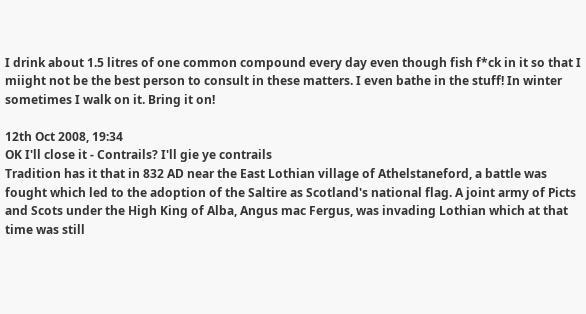I drink about 1.5 litres of one common compound every day even though fish f*ck in it so that I miight not be the best person to consult in these matters. I even bathe in the stuff! In winter sometimes I walk on it. Bring it on!

12th Oct 2008, 19:34
OK I'll close it - Contrails? I'll gie ye contrails
Tradition has it that in 832 AD near the East Lothian village of Athelstaneford, a battle was fought which led to the adoption of the Saltire as Scotland's national flag. A joint army of Picts and Scots under the High King of Alba, Angus mac Fergus, was invading Lothian which at that time was still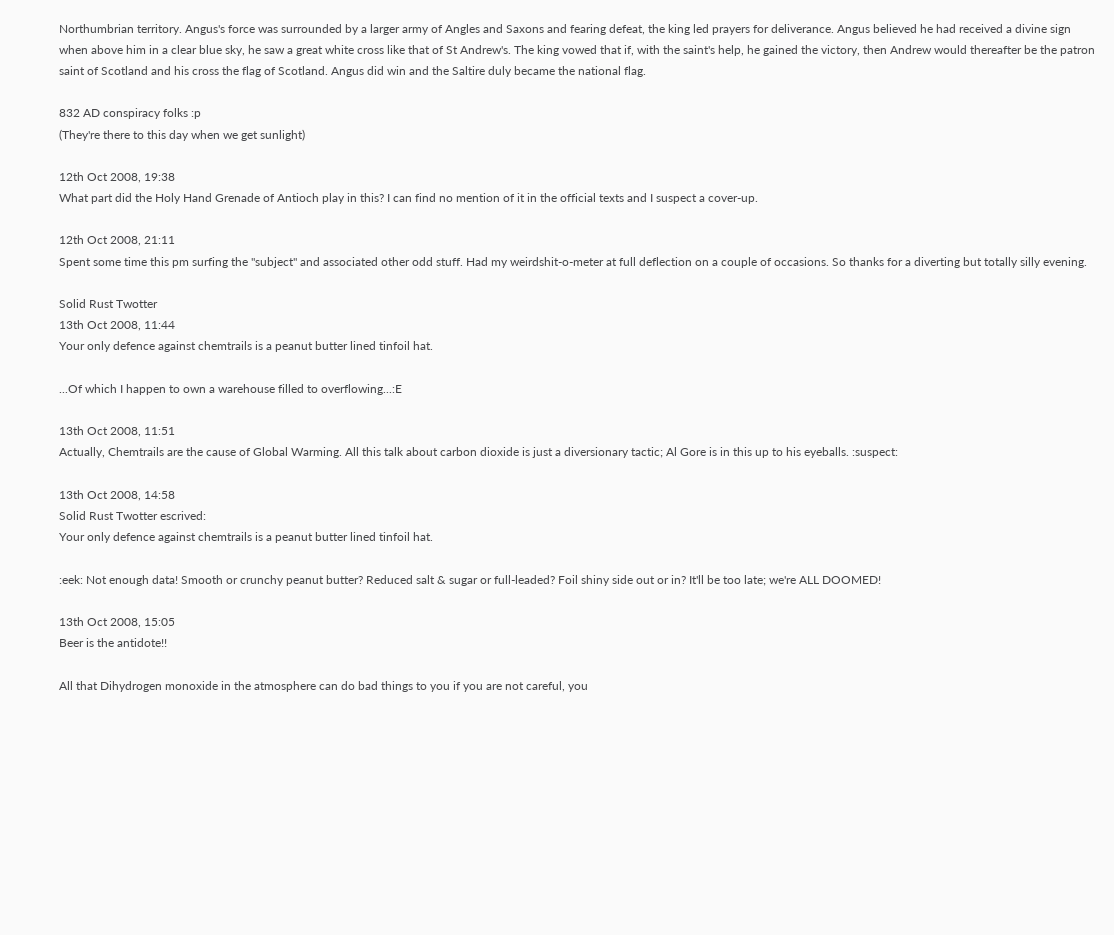Northumbrian territory. Angus's force was surrounded by a larger army of Angles and Saxons and fearing defeat, the king led prayers for deliverance. Angus believed he had received a divine sign when above him in a clear blue sky, he saw a great white cross like that of St Andrew's. The king vowed that if, with the saint's help, he gained the victory, then Andrew would thereafter be the patron saint of Scotland and his cross the flag of Scotland. Angus did win and the Saltire duly became the national flag.

832 AD conspiracy folks :p
(They're there to this day when we get sunlight)

12th Oct 2008, 19:38
What part did the Holy Hand Grenade of Antioch play in this? I can find no mention of it in the official texts and I suspect a cover-up.

12th Oct 2008, 21:11
Spent some time this pm surfing the "subject" and associated other odd stuff. Had my weirdshit-o-meter at full deflection on a couple of occasions. So thanks for a diverting but totally silly evening.

Solid Rust Twotter
13th Oct 2008, 11:44
Your only defence against chemtrails is a peanut butter lined tinfoil hat.

...Of which I happen to own a warehouse filled to overflowing...:E

13th Oct 2008, 11:51
Actually, Chemtrails are the cause of Global Warming. All this talk about carbon dioxide is just a diversionary tactic; Al Gore is in this up to his eyeballs. :suspect:

13th Oct 2008, 14:58
Solid Rust Twotter escrived:
Your only defence against chemtrails is a peanut butter lined tinfoil hat.

:eek: Not enough data! Smooth or crunchy peanut butter? Reduced salt & sugar or full-leaded? Foil shiny side out or in? It'll be too late; we're ALL DOOMED!

13th Oct 2008, 15:05
Beer is the antidote!!

All that Dihydrogen monoxide in the atmosphere can do bad things to you if you are not careful, you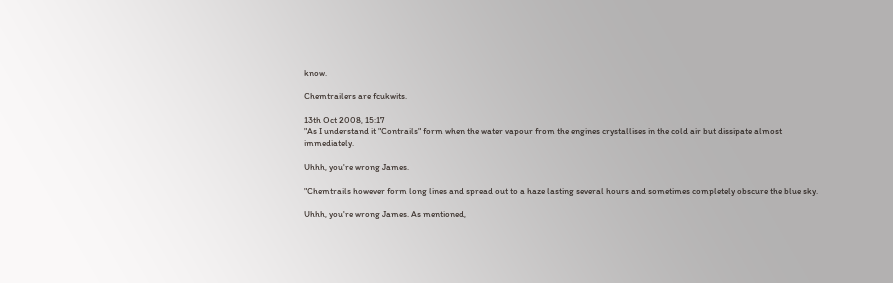know.

Chemtrailers are fcukwits.

13th Oct 2008, 15:17
"As I understand it "Contrails" form when the water vapour from the engines crystallises in the cold air but dissipate almost immediately.

Uhhh, you're wrong James.

"Chemtrails however form long lines and spread out to a haze lasting several hours and sometimes completely obscure the blue sky.

Uhhh, you're wrong James. As mentioned,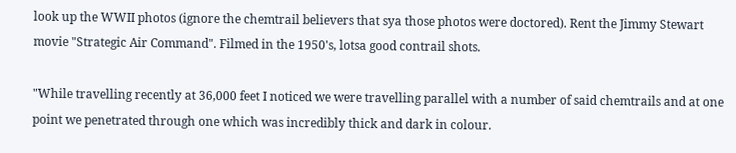look up the WWII photos (ignore the chemtrail believers that sya those photos were doctored). Rent the Jimmy Stewart movie "Strategic Air Command". Filmed in the 1950's, lotsa good contrail shots.

"While travelling recently at 36,000 feet I noticed we were travelling parallel with a number of said chemtrails and at one point we penetrated through one which was incredibly thick and dark in colour.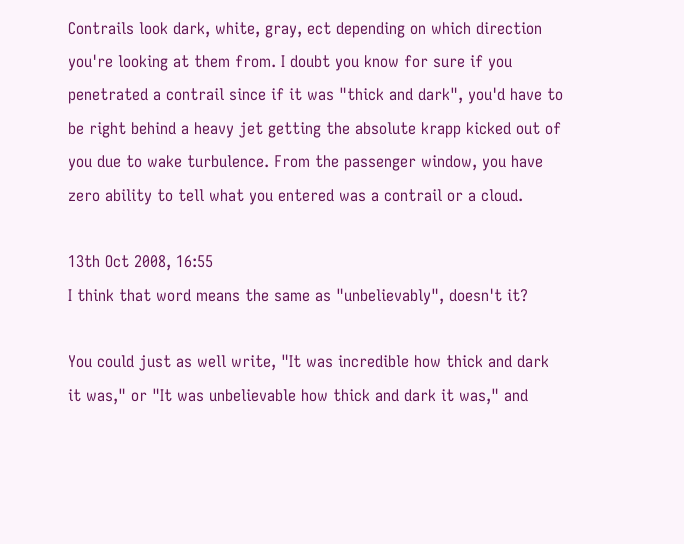Contrails look dark, white, gray, ect depending on which direction you're looking at them from. I doubt you know for sure if you penetrated a contrail since if it was "thick and dark", you'd have to be right behind a heavy jet getting the absolute krapp kicked out of you due to wake turbulence. From the passenger window, you have zero ability to tell what you entered was a contrail or a cloud.

13th Oct 2008, 16:55
I think that word means the same as "unbelievably", doesn't it?

You could just as well write, "It was incredible how thick and dark it was," or "It was unbelievable how thick and dark it was," and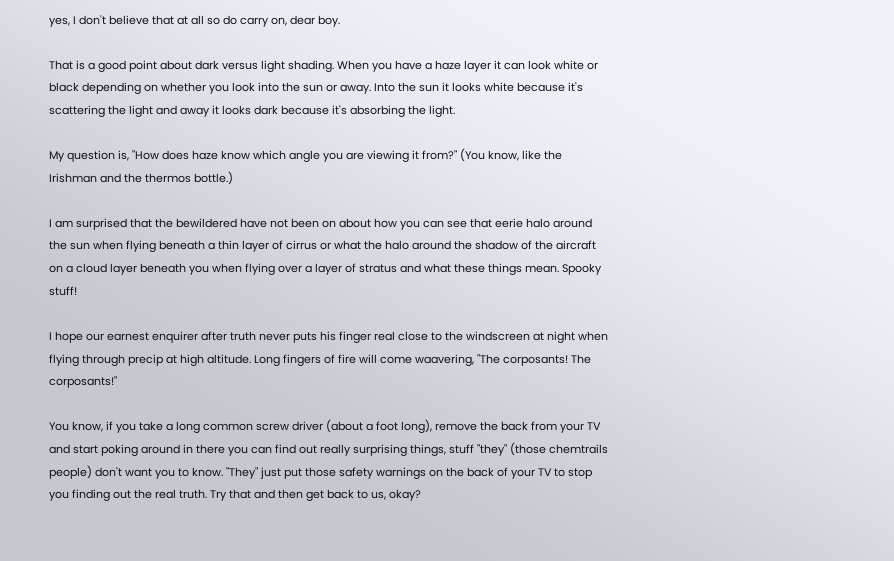yes, I don't believe that at all so do carry on, dear boy.

That is a good point about dark versus light shading. When you have a haze layer it can look white or black depending on whether you look into the sun or away. Into the sun it looks white because it's scattering the light and away it looks dark because it's absorbing the light.

My question is, "How does haze know which angle you are viewing it from?" (You know, like the Irishman and the thermos bottle.)

I am surprised that the bewildered have not been on about how you can see that eerie halo around the sun when flying beneath a thin layer of cirrus or what the halo around the shadow of the aircraft on a cloud layer beneath you when flying over a layer of stratus and what these things mean. Spooky stuff!

I hope our earnest enquirer after truth never puts his finger real close to the windscreen at night when flying through precip at high altitude. Long fingers of fire will come waavering, "The corposants! The corposants!"

You know, if you take a long common screw driver (about a foot long), remove the back from your TV and start poking around in there you can find out really surprising things, stuff "they" (those chemtrails people) don't want you to know. "They" just put those safety warnings on the back of your TV to stop you finding out the real truth. Try that and then get back to us, okay?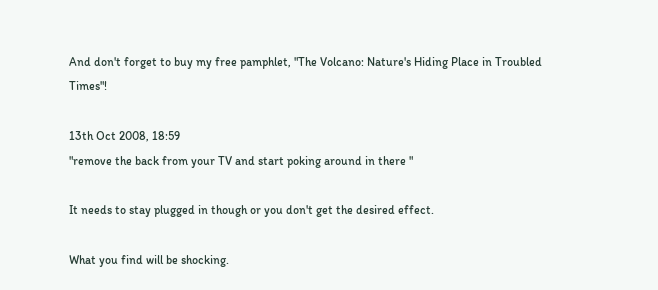And don't forget to buy my free pamphlet, "The Volcano: Nature's Hiding Place in Troubled Times"!

13th Oct 2008, 18:59
"remove the back from your TV and start poking around in there "

It needs to stay plugged in though or you don't get the desired effect.

What you find will be shocking.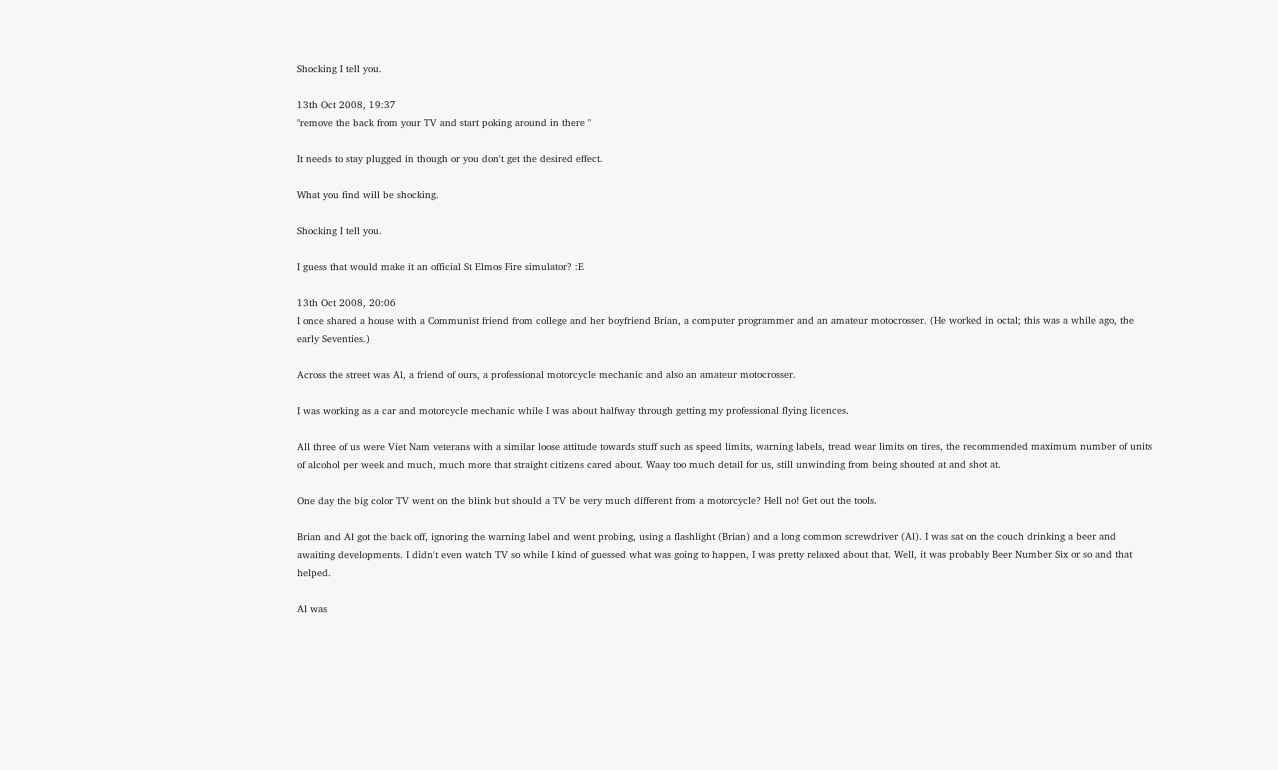Shocking I tell you.

13th Oct 2008, 19:37
"remove the back from your TV and start poking around in there "

It needs to stay plugged in though or you don't get the desired effect.

What you find will be shocking.

Shocking I tell you.

I guess that would make it an official St Elmos Fire simulator? :E

13th Oct 2008, 20:06
I once shared a house with a Communist friend from college and her boyfriend Brian, a computer programmer and an amateur motocrosser. (He worked in octal; this was a while ago, the early Seventies.)

Across the street was Al, a friend of ours, a professional motorcycle mechanic and also an amateur motocrosser.

I was working as a car and motorcycle mechanic while I was about halfway through getting my professional flying licences.

All three of us were Viet Nam veterans with a similar loose attitude towards stuff such as speed limits, warning labels, tread wear limits on tires, the recommended maximum number of units of alcohol per week and much, much more that straight citizens cared about. Waay too much detail for us, still unwinding from being shouted at and shot at.

One day the big color TV went on the blink but should a TV be very much different from a motorcycle? Hell no! Get out the tools.

Brian and Al got the back off, ignoring the warning label and went probing, using a flashlight (Brian) and a long common screwdriver (Al). I was sat on the couch drinking a beer and awaiting developments. I didn't even watch TV so while I kind of guessed what was going to happen, I was pretty relaxed about that. Well, it was probably Beer Number Six or so and that helped.

Al was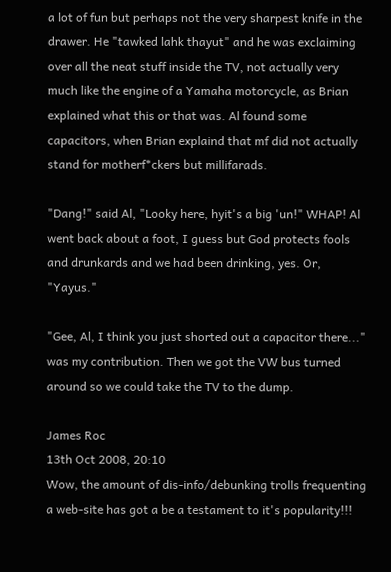a lot of fun but perhaps not the very sharpest knife in the drawer. He "tawked lahk thayut" and he was exclaiming over all the neat stuff inside the TV, not actually very much like the engine of a Yamaha motorcycle, as Brian explained what this or that was. Al found some capacitors, when Brian explaind that mf did not actually stand for motherf*ckers but millifarads.

"Dang!" said Al, "Looky here, hyit's a big 'un!" WHAP! Al went back about a foot, I guess but God protects fools and drunkards and we had been drinking, yes. Or, "Yayus."

"Gee, Al, I think you just shorted out a capacitor there..." was my contribution. Then we got the VW bus turned around so we could take the TV to the dump.

James Roc
13th Oct 2008, 20:10
Wow, the amount of dis-info/debunking trolls frequenting a web-site has got a be a testament to it's popularity!!!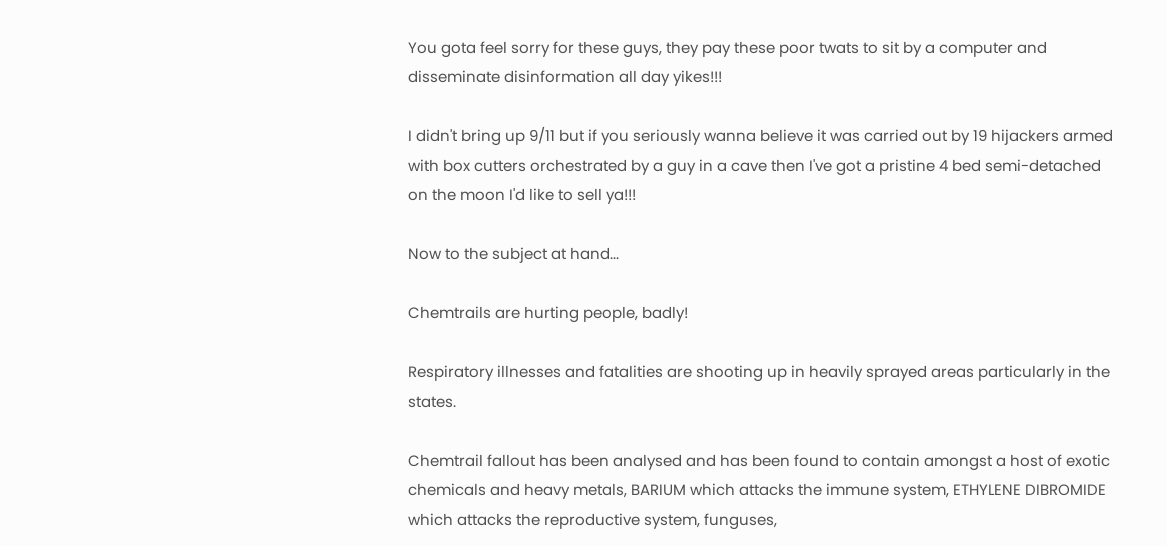You gota feel sorry for these guys, they pay these poor twats to sit by a computer and disseminate disinformation all day yikes!!!

I didn't bring up 9/11 but if you seriously wanna believe it was carried out by 19 hijackers armed with box cutters orchestrated by a guy in a cave then I've got a pristine 4 bed semi-detached on the moon I'd like to sell ya!!!

Now to the subject at hand...

Chemtrails are hurting people, badly!

Respiratory illnesses and fatalities are shooting up in heavily sprayed areas particularly in the states.

Chemtrail fallout has been analysed and has been found to contain amongst a host of exotic chemicals and heavy metals, BARIUM which attacks the immune system, ETHYLENE DIBROMIDE which attacks the reproductive system, funguses,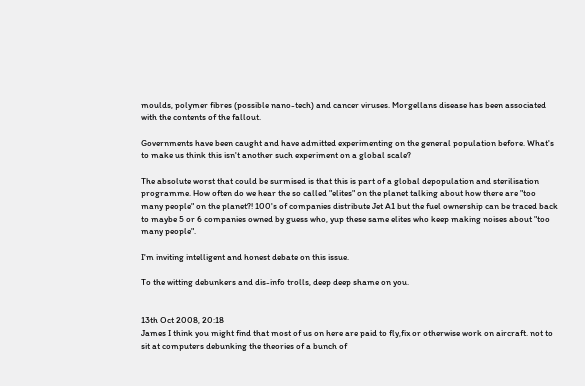moulds, polymer fibres (possible nano-tech) and cancer viruses. Morgellans disease has been associated with the contents of the fallout.

Governments have been caught and have admitted experimenting on the general population before. What's to make us think this isn't another such experiment on a global scale?

The absolute worst that could be surmised is that this is part of a global depopulation and sterilisation programme. How often do we hear the so called "elites" on the planet talking about how there are "too many people" on the planet?! 100's of companies distribute Jet A1 but the fuel ownership can be traced back to maybe 5 or 6 companies owned by guess who, yup these same elites who keep making noises about "too many people".

I'm inviting intelligent and honest debate on this issue.

To the witting debunkers and dis-info trolls, deep deep shame on you.


13th Oct 2008, 20:18
James I think you might find that most of us on here are paid to fly,fix or otherwise work on aircraft. not to sit at computers debunking the theories of a bunch of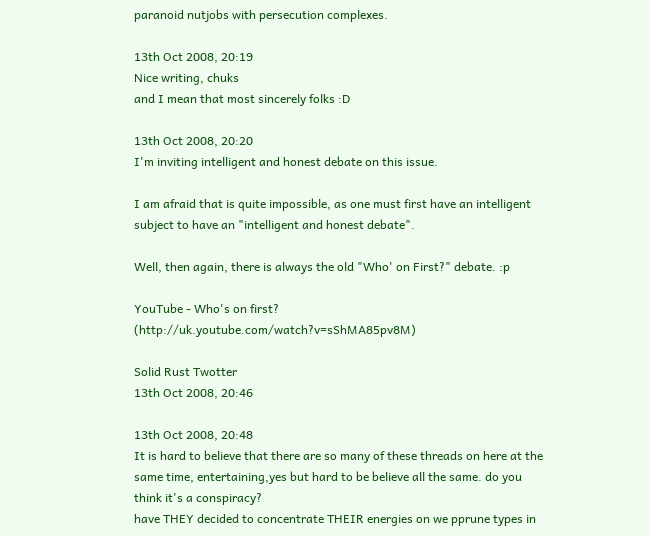paranoid nutjobs with persecution complexes.

13th Oct 2008, 20:19
Nice writing, chuks
and I mean that most sincerely folks :D

13th Oct 2008, 20:20
I'm inviting intelligent and honest debate on this issue.

I am afraid that is quite impossible, as one must first have an intelligent subject to have an "intelligent and honest debate".

Well, then again, there is always the old "Who' on First?" debate. :p

YouTube - Who's on first? (http://uk.youtube.com/watch?v=sShMA85pv8M)

Solid Rust Twotter
13th Oct 2008, 20:46

13th Oct 2008, 20:48
It is hard to believe that there are so many of these threads on here at the same time, entertaining,yes but hard to be believe all the same. do you think it's a conspiracy?
have THEY decided to concentrate THEIR energies on we pprune types in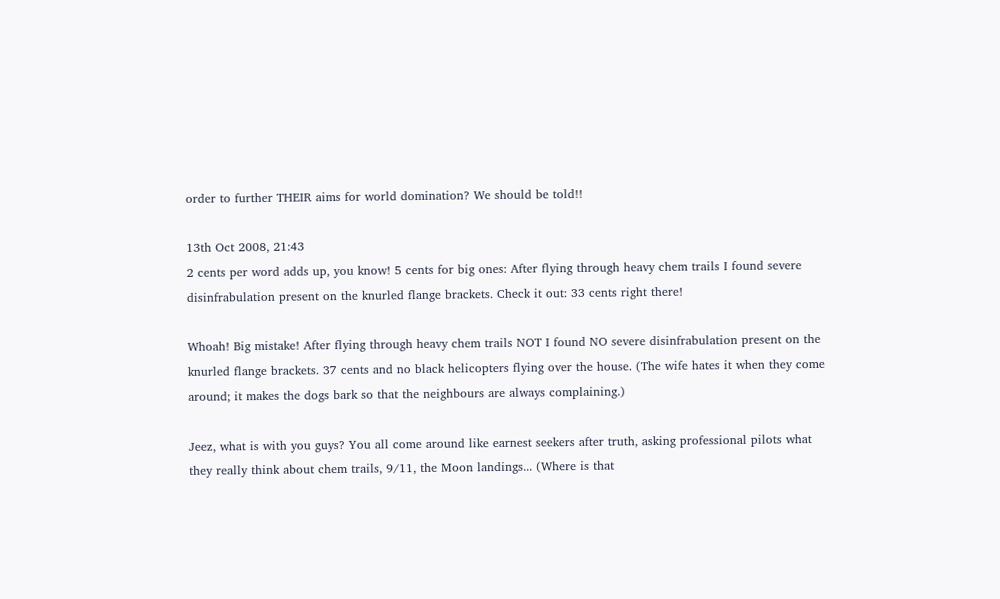order to further THEIR aims for world domination? We should be told!!

13th Oct 2008, 21:43
2 cents per word adds up, you know! 5 cents for big ones: After flying through heavy chem trails I found severe disinfrabulation present on the knurled flange brackets. Check it out: 33 cents right there!

Whoah! Big mistake! After flying through heavy chem trails NOT I found NO severe disinfrabulation present on the knurled flange brackets. 37 cents and no black helicopters flying over the house. (The wife hates it when they come around; it makes the dogs bark so that the neighbours are always complaining.)

Jeez, what is with you guys? You all come around like earnest seekers after truth, asking professional pilots what they really think about chem trails, 9/11, the Moon landings... (Where is that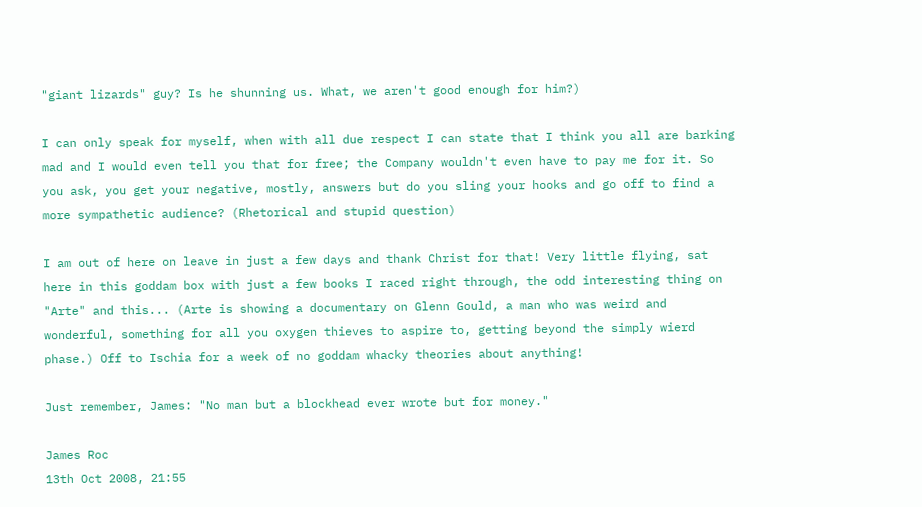"giant lizards" guy? Is he shunning us. What, we aren't good enough for him?)

I can only speak for myself, when with all due respect I can state that I think you all are barking mad and I would even tell you that for free; the Company wouldn't even have to pay me for it. So you ask, you get your negative, mostly, answers but do you sling your hooks and go off to find a more sympathetic audience? (Rhetorical and stupid question)

I am out of here on leave in just a few days and thank Christ for that! Very little flying, sat here in this goddam box with just a few books I raced right through, the odd interesting thing on "Arte" and this... (Arte is showing a documentary on Glenn Gould, a man who was weird and wonderful, something for all you oxygen thieves to aspire to, getting beyond the simply wierd phase.) Off to Ischia for a week of no goddam whacky theories about anything!

Just remember, James: "No man but a blockhead ever wrote but for money."

James Roc
13th Oct 2008, 21:55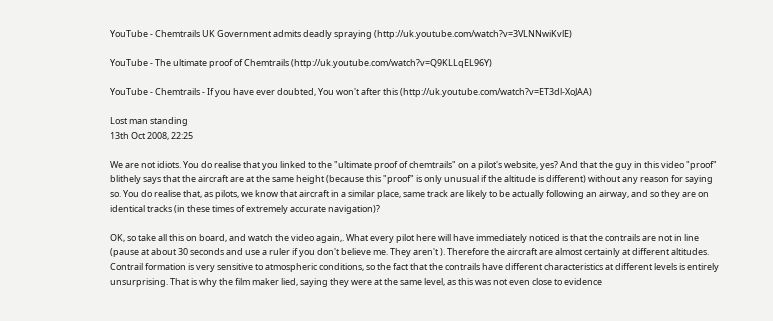YouTube - Chemtrails UK Government admits deadly spraying (http://uk.youtube.com/watch?v=3VLNNwiKvlE)

YouTube - The ultimate proof of Chemtrails (http://uk.youtube.com/watch?v=Q9KLLqEL96Y)

YouTube - Chemtrails - If you have ever doubted, You won't after this (http://uk.youtube.com/watch?v=ET3dl-XoJAA)

Lost man standing
13th Oct 2008, 22:25

We are not idiots. You do realise that you linked to the "ultimate proof of chemtrails" on a pilot's website, yes? And that the guy in this video "proof" blithely says that the aircraft are at the same height (because this "proof" is only unusual if the altitude is different) without any reason for saying so. You do realise that, as pilots, we know that aircraft in a similar place, same track are likely to be actually following an airway, and so they are on identical tracks (in these times of extremely accurate navigation)?

OK, so take all this on board, and watch the video again,. What every pilot here will have immediately noticed is that the contrails are not in line (pause at about 30 seconds and use a ruler if you don't believe me. They aren't ). Therefore the aircraft are almost certainly at different altitudes. Contrail formation is very sensitive to atmospheric conditions, so the fact that the contrails have different characteristics at different levels is entirely unsurprising. That is why the film maker lied, saying they were at the same level, as this was not even close to evidence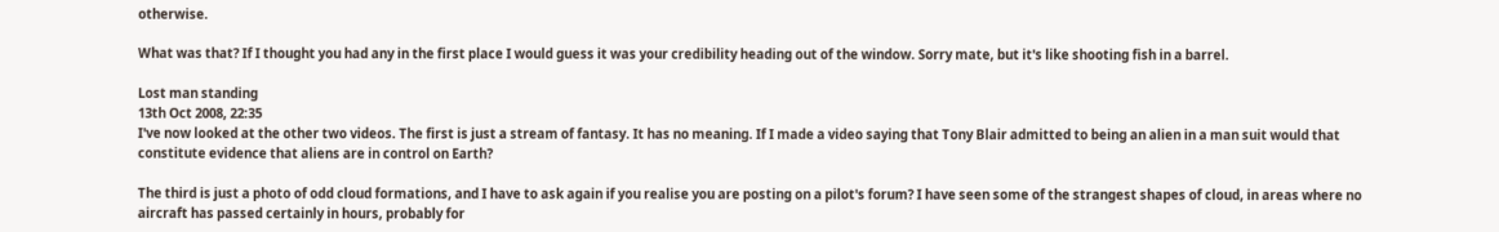otherwise.

What was that? If I thought you had any in the first place I would guess it was your credibility heading out of the window. Sorry mate, but it's like shooting fish in a barrel.

Lost man standing
13th Oct 2008, 22:35
I've now looked at the other two videos. The first is just a stream of fantasy. It has no meaning. If I made a video saying that Tony Blair admitted to being an alien in a man suit would that constitute evidence that aliens are in control on Earth?

The third is just a photo of odd cloud formations, and I have to ask again if you realise you are posting on a pilot's forum? I have seen some of the strangest shapes of cloud, in areas where no aircraft has passed certainly in hours, probably for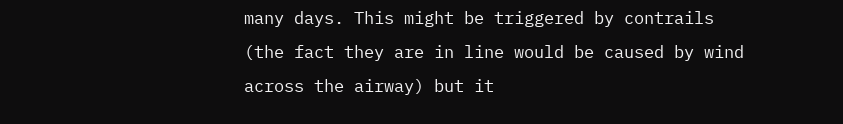many days. This might be triggered by contrails (the fact they are in line would be caused by wind across the airway) but it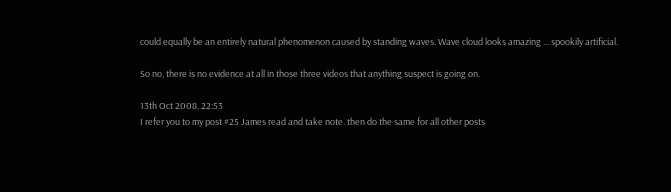could equally be an entirely natural phenomenon caused by standing waves. Wave cloud looks amazing ... spookily artificial.

So no, there is no evidence at all in those three videos that anything suspect is going on.

13th Oct 2008, 22:53
I refer you to my post #25 James read and take note. then do the same for all other posts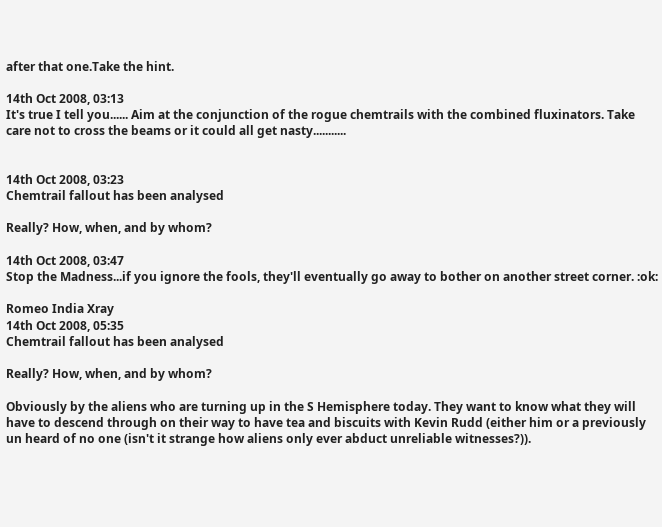after that one.Take the hint.

14th Oct 2008, 03:13
It's true I tell you...... Aim at the conjunction of the rogue chemtrails with the combined fluxinators. Take care not to cross the beams or it could all get nasty...........


14th Oct 2008, 03:23
Chemtrail fallout has been analysed

Really? How, when, and by whom?

14th Oct 2008, 03:47
Stop the Madness...if you ignore the fools, they'll eventually go away to bother on another street corner. :ok:

Romeo India Xray
14th Oct 2008, 05:35
Chemtrail fallout has been analysed

Really? How, when, and by whom?

Obviously by the aliens who are turning up in the S Hemisphere today. They want to know what they will have to descend through on their way to have tea and biscuits with Kevin Rudd (either him or a previously un heard of no one (isn't it strange how aliens only ever abduct unreliable witnesses?)).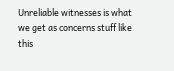Unreliable witnesses is what we get as concerns stuff like this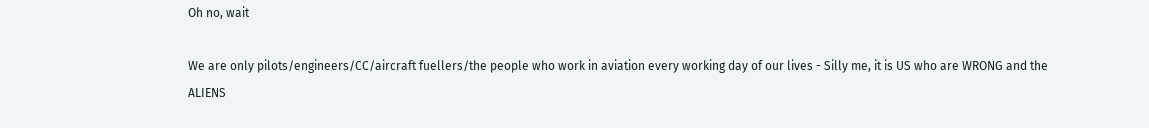Oh no, wait

We are only pilots/engineers/CC/aircraft fuellers/the people who work in aviation every working day of our lives - Silly me, it is US who are WRONG and the ALIENS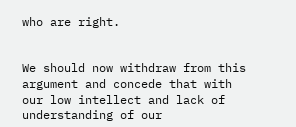who are right.


We should now withdraw from this argument and concede that with our low intellect and lack of understanding of our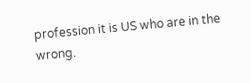profession it is US who are in the wrong.